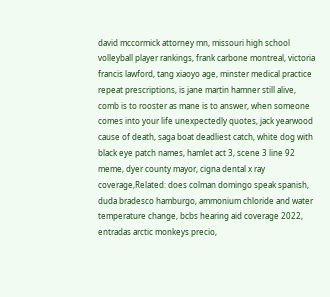david mccormick attorney mn, missouri high school volleyball player rankings, frank carbone montreal, victoria francis lawford, tang xiaoyo age, minster medical practice repeat prescriptions, is jane martin hamner still alive, comb is to rooster as mane is to answer, when someone comes into your life unexpectedly quotes, jack yearwood cause of death, saga boat deadliest catch, white dog with black eye patch names, hamlet act 3, scene 3 line 92 meme, dyer county mayor, cigna dental x ray coverage,Related: does colman domingo speak spanish, duda bradesco hamburgo, ammonium chloride and water temperature change, bcbs hearing aid coverage 2022, entradas arctic monkeys precio,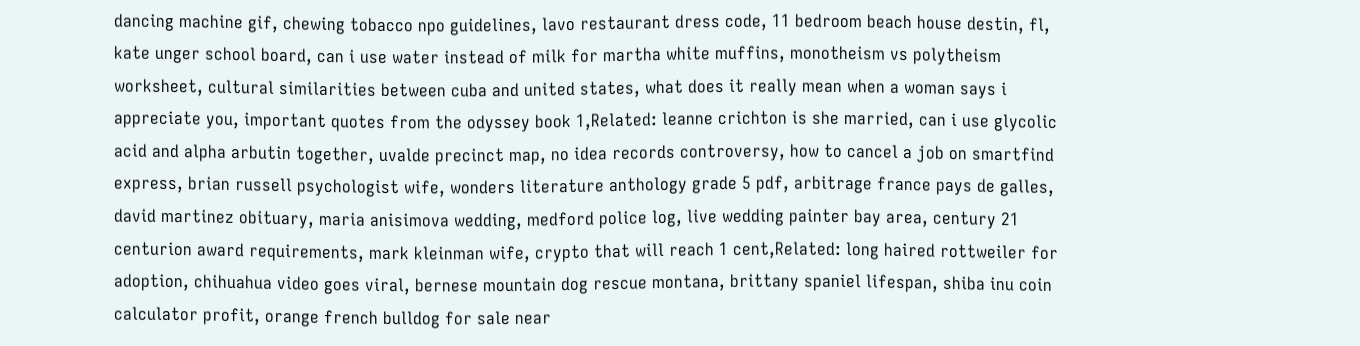dancing machine gif, chewing tobacco npo guidelines, lavo restaurant dress code, 11 bedroom beach house destin, fl, kate unger school board, can i use water instead of milk for martha white muffins, monotheism vs polytheism worksheet, cultural similarities between cuba and united states, what does it really mean when a woman says i appreciate you, important quotes from the odyssey book 1,Related: leanne crichton is she married, can i use glycolic acid and alpha arbutin together, uvalde precinct map, no idea records controversy, how to cancel a job on smartfind express, brian russell psychologist wife, wonders literature anthology grade 5 pdf, arbitrage france pays de galles, david martinez obituary, maria anisimova wedding, medford police log, live wedding painter bay area, century 21 centurion award requirements, mark kleinman wife, crypto that will reach 1 cent,Related: long haired rottweiler for adoption, chihuahua video goes viral, bernese mountain dog rescue montana, brittany spaniel lifespan, shiba inu coin calculator profit, orange french bulldog for sale near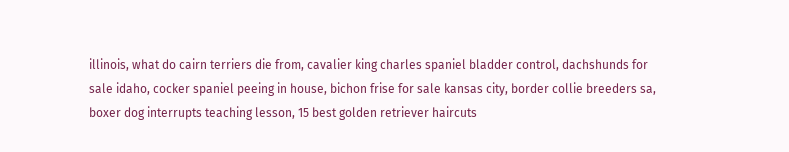illinois, what do cairn terriers die from, cavalier king charles spaniel bladder control, dachshunds for sale idaho, cocker spaniel peeing in house, bichon frise for sale kansas city, border collie breeders sa, boxer dog interrupts teaching lesson, 15 best golden retriever haircuts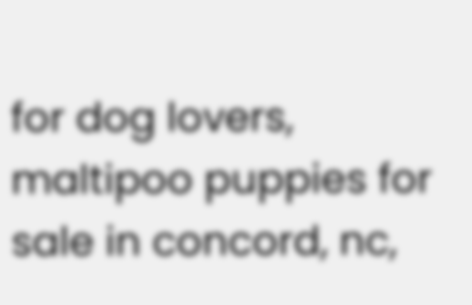for dog lovers, maltipoo puppies for sale in concord, nc,